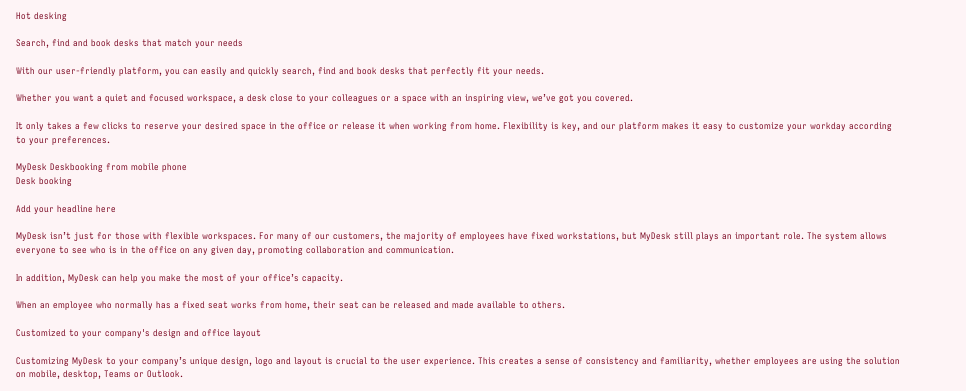Hot desking

Search, find and book desks that match your needs

With our user-friendly platform, you can easily and quickly search, find and book desks that perfectly fit your needs.

Whether you want a quiet and focused workspace, a desk close to your colleagues or a space with an inspiring view, we’ve got you covered.

It only takes a few clicks to reserve your desired space in the office or release it when working from home. Flexibility is key, and our platform makes it easy to customize your workday according to your preferences.

MyDesk Deskbooking from mobile phone
Desk booking

Add your headline here

MyDesk isn’t just for those with flexible workspaces. For many of our customers, the majority of employees have fixed workstations, but MyDesk still plays an important role. The system allows everyone to see who is in the office on any given day, promoting collaboration and communication.

In addition, MyDesk can help you make the most of your office’s capacity.

When an employee who normally has a fixed seat works from home, their seat can be released and made available to others.

Customized to your company's design and office layout

Customizing MyDesk to your company’s unique design, logo and layout is crucial to the user experience. This creates a sense of consistency and familiarity, whether employees are using the solution on mobile, desktop, Teams or Outlook.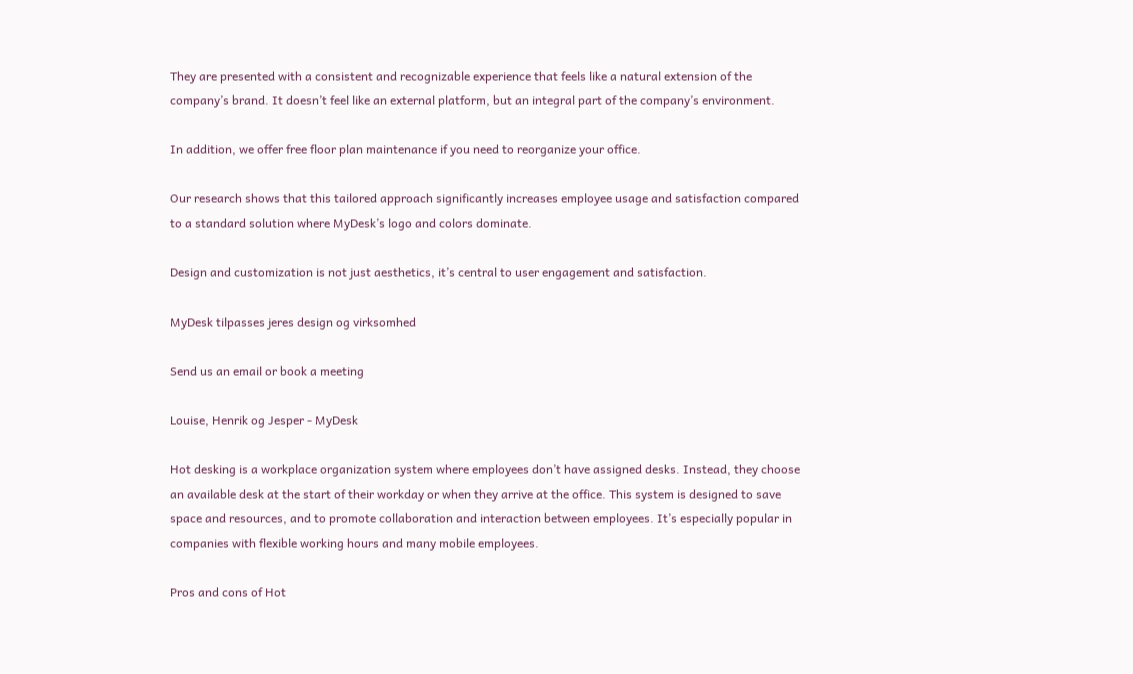They are presented with a consistent and recognizable experience that feels like a natural extension of the company’s brand. It doesn’t feel like an external platform, but an integral part of the company’s environment.

In addition, we offer free floor plan maintenance if you need to reorganize your office.

Our research shows that this tailored approach significantly increases employee usage and satisfaction compared to a standard solution where MyDesk’s logo and colors dominate.

Design and customization is not just aesthetics, it’s central to user engagement and satisfaction.

MyDesk tilpasses jeres design og virksomhed

Send us an email or book a meeting

Louise, Henrik og Jesper - MyDesk

Hot desking is a workplace organization system where employees don’t have assigned desks. Instead, they choose an available desk at the start of their workday or when they arrive at the office. This system is designed to save space and resources, and to promote collaboration and interaction between employees. It’s especially popular in companies with flexible working hours and many mobile employees.

Pros and cons of Hot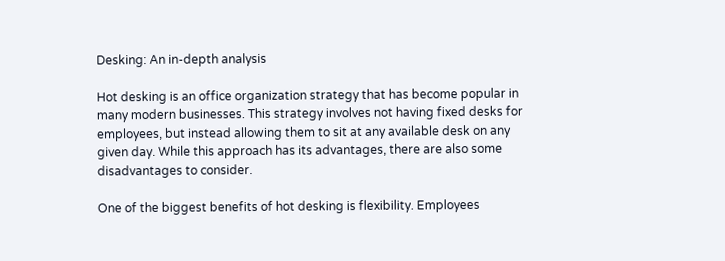Desking: An in-depth analysis

Hot desking is an office organization strategy that has become popular in many modern businesses. This strategy involves not having fixed desks for employees, but instead allowing them to sit at any available desk on any given day. While this approach has its advantages, there are also some disadvantages to consider.

One of the biggest benefits of hot desking is flexibility. Employees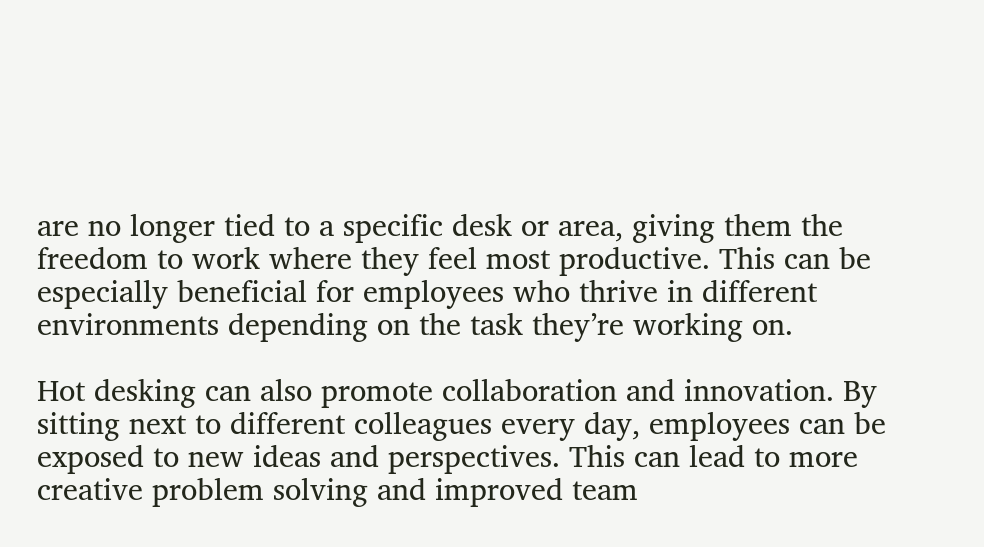are no longer tied to a specific desk or area, giving them the freedom to work where they feel most productive. This can be especially beneficial for employees who thrive in different environments depending on the task they’re working on.

Hot desking can also promote collaboration and innovation. By sitting next to different colleagues every day, employees can be exposed to new ideas and perspectives. This can lead to more creative problem solving and improved team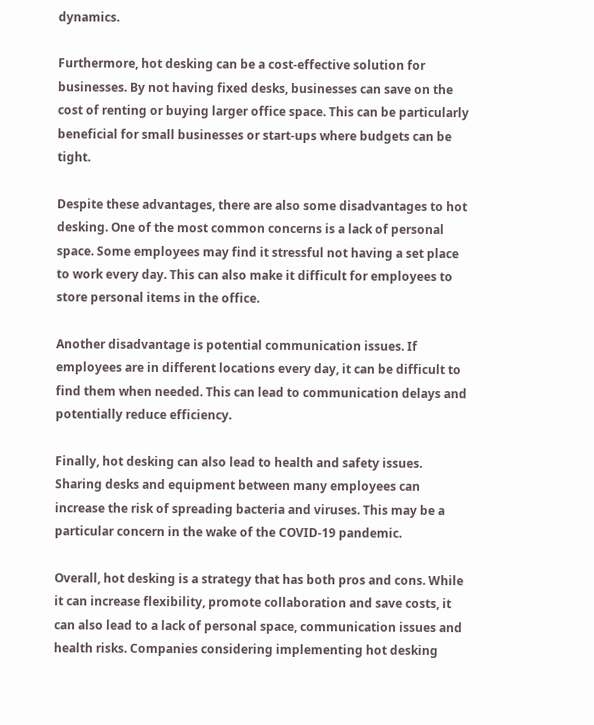dynamics.

Furthermore, hot desking can be a cost-effective solution for businesses. By not having fixed desks, businesses can save on the cost of renting or buying larger office space. This can be particularly beneficial for small businesses or start-ups where budgets can be tight.

Despite these advantages, there are also some disadvantages to hot desking. One of the most common concerns is a lack of personal space. Some employees may find it stressful not having a set place to work every day. This can also make it difficult for employees to store personal items in the office.

Another disadvantage is potential communication issues. If employees are in different locations every day, it can be difficult to find them when needed. This can lead to communication delays and potentially reduce efficiency.

Finally, hot desking can also lead to health and safety issues. Sharing desks and equipment between many employees can increase the risk of spreading bacteria and viruses. This may be a particular concern in the wake of the COVID-19 pandemic.

Overall, hot desking is a strategy that has both pros and cons. While it can increase flexibility, promote collaboration and save costs, it can also lead to a lack of personal space, communication issues and health risks. Companies considering implementing hot desking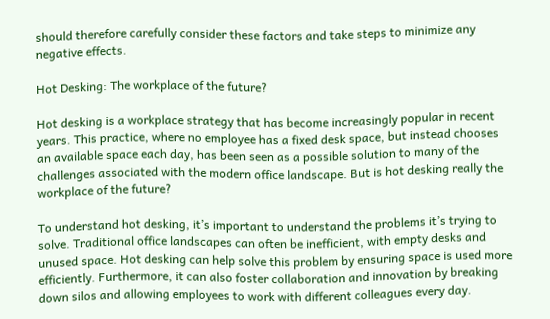should therefore carefully consider these factors and take steps to minimize any negative effects.

Hot Desking: The workplace of the future?

Hot desking is a workplace strategy that has become increasingly popular in recent years. This practice, where no employee has a fixed desk space, but instead chooses an available space each day, has been seen as a possible solution to many of the challenges associated with the modern office landscape. But is hot desking really the workplace of the future?

To understand hot desking, it’s important to understand the problems it’s trying to solve. Traditional office landscapes can often be inefficient, with empty desks and unused space. Hot desking can help solve this problem by ensuring space is used more efficiently. Furthermore, it can also foster collaboration and innovation by breaking down silos and allowing employees to work with different colleagues every day.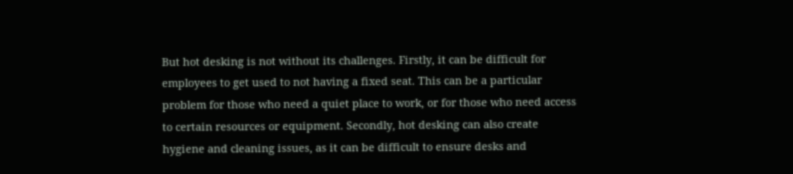But hot desking is not without its challenges. Firstly, it can be difficult for employees to get used to not having a fixed seat. This can be a particular problem for those who need a quiet place to work, or for those who need access to certain resources or equipment. Secondly, hot desking can also create hygiene and cleaning issues, as it can be difficult to ensure desks and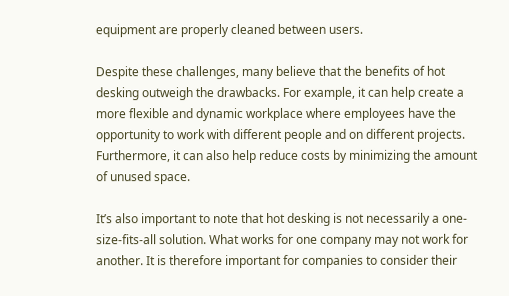equipment are properly cleaned between users.

Despite these challenges, many believe that the benefits of hot desking outweigh the drawbacks. For example, it can help create a more flexible and dynamic workplace where employees have the opportunity to work with different people and on different projects. Furthermore, it can also help reduce costs by minimizing the amount of unused space.

It’s also important to note that hot desking is not necessarily a one-size-fits-all solution. What works for one company may not work for another. It is therefore important for companies to consider their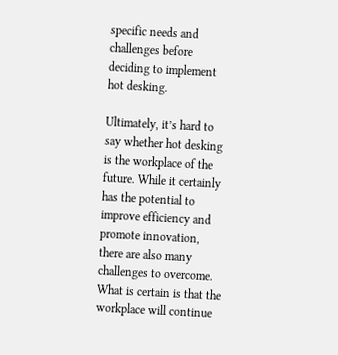specific needs and challenges before deciding to implement hot desking.

Ultimately, it’s hard to say whether hot desking is the workplace of the future. While it certainly has the potential to improve efficiency and promote innovation, there are also many challenges to overcome. What is certain is that the workplace will continue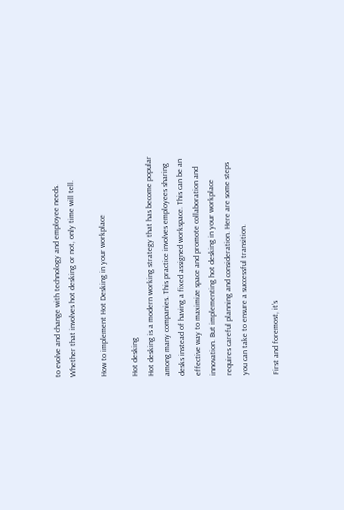to evolve and change with technology and employee needs. Whether that involves hot desking or not, only time will tell.

How to implement Hot Desking in your workplace

Hot desking
Hot desking is a modern working strategy that has become popular among many companies. This practice involves employees sharing desks instead of having a fixed assigned workspace. This can be an effective way to maximize space and promote collaboration and innovation. But implementing hot desking in your workplace requires careful planning and consideration. Here are some steps you can take to ensure a successful transition.

First and foremost, it’s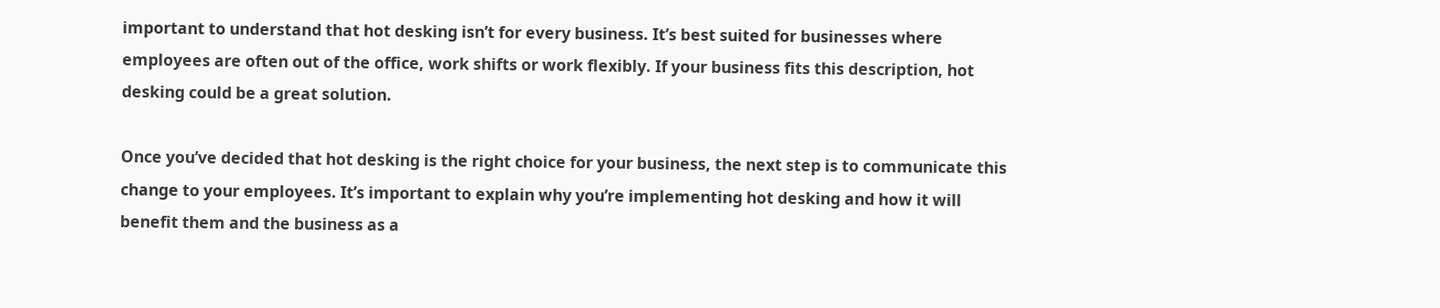important to understand that hot desking isn’t for every business. It’s best suited for businesses where employees are often out of the office, work shifts or work flexibly. If your business fits this description, hot desking could be a great solution.

Once you’ve decided that hot desking is the right choice for your business, the next step is to communicate this change to your employees. It’s important to explain why you’re implementing hot desking and how it will benefit them and the business as a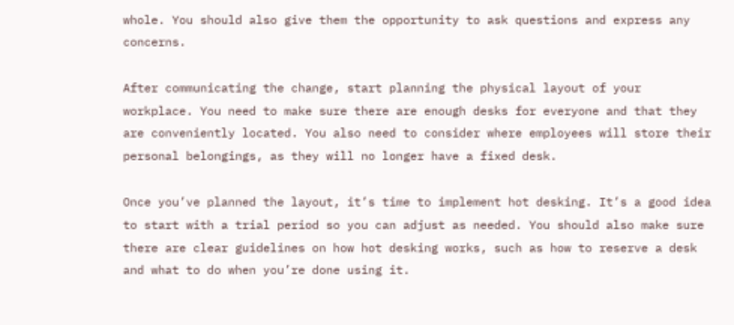whole. You should also give them the opportunity to ask questions and express any concerns.

After communicating the change, start planning the physical layout of your workplace. You need to make sure there are enough desks for everyone and that they are conveniently located. You also need to consider where employees will store their personal belongings, as they will no longer have a fixed desk.

Once you’ve planned the layout, it’s time to implement hot desking. It’s a good idea to start with a trial period so you can adjust as needed. You should also make sure there are clear guidelines on how hot desking works, such as how to reserve a desk and what to do when you’re done using it.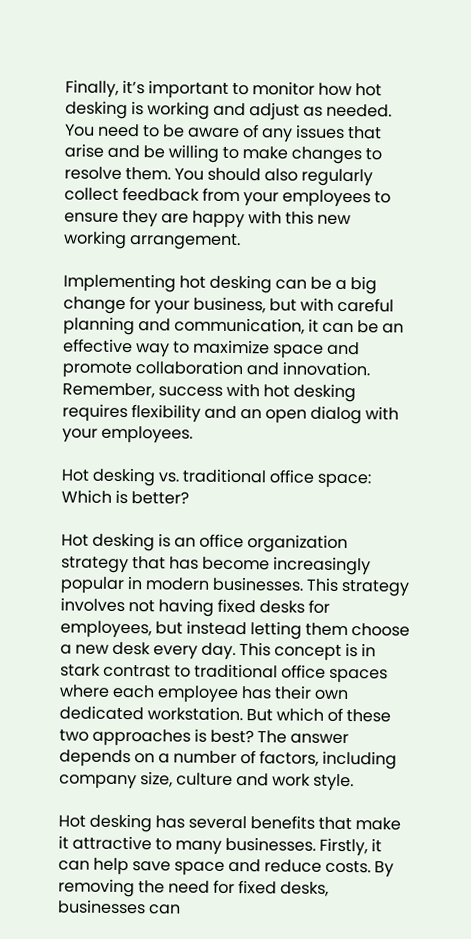Finally, it’s important to monitor how hot desking is working and adjust as needed. You need to be aware of any issues that arise and be willing to make changes to resolve them. You should also regularly collect feedback from your employees to ensure they are happy with this new working arrangement.

Implementing hot desking can be a big change for your business, but with careful planning and communication, it can be an effective way to maximize space and promote collaboration and innovation. Remember, success with hot desking requires flexibility and an open dialog with your employees.

Hot desking vs. traditional office space: Which is better?

Hot desking is an office organization strategy that has become increasingly popular in modern businesses. This strategy involves not having fixed desks for employees, but instead letting them choose a new desk every day. This concept is in stark contrast to traditional office spaces where each employee has their own dedicated workstation. But which of these two approaches is best? The answer depends on a number of factors, including company size, culture and work style.

Hot desking has several benefits that make it attractive to many businesses. Firstly, it can help save space and reduce costs. By removing the need for fixed desks, businesses can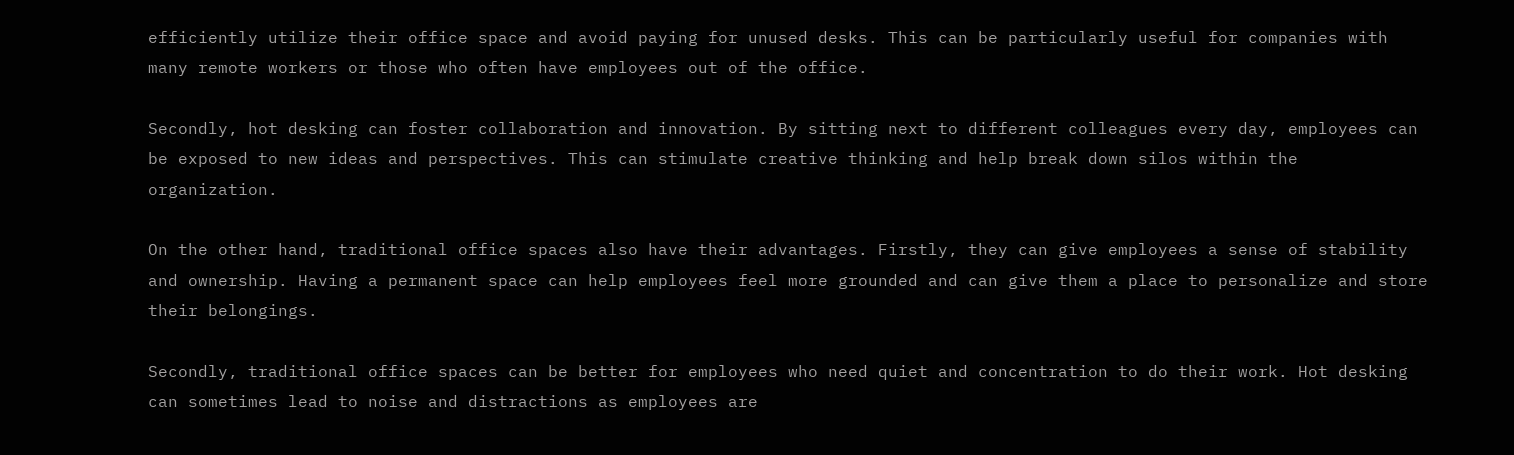efficiently utilize their office space and avoid paying for unused desks. This can be particularly useful for companies with many remote workers or those who often have employees out of the office.

Secondly, hot desking can foster collaboration and innovation. By sitting next to different colleagues every day, employees can be exposed to new ideas and perspectives. This can stimulate creative thinking and help break down silos within the organization.

On the other hand, traditional office spaces also have their advantages. Firstly, they can give employees a sense of stability and ownership. Having a permanent space can help employees feel more grounded and can give them a place to personalize and store their belongings.

Secondly, traditional office spaces can be better for employees who need quiet and concentration to do their work. Hot desking can sometimes lead to noise and distractions as employees are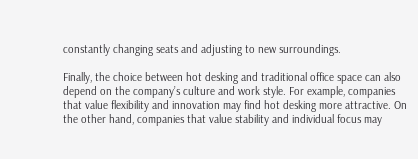constantly changing seats and adjusting to new surroundings.

Finally, the choice between hot desking and traditional office space can also depend on the company’s culture and work style. For example, companies that value flexibility and innovation may find hot desking more attractive. On the other hand, companies that value stability and individual focus may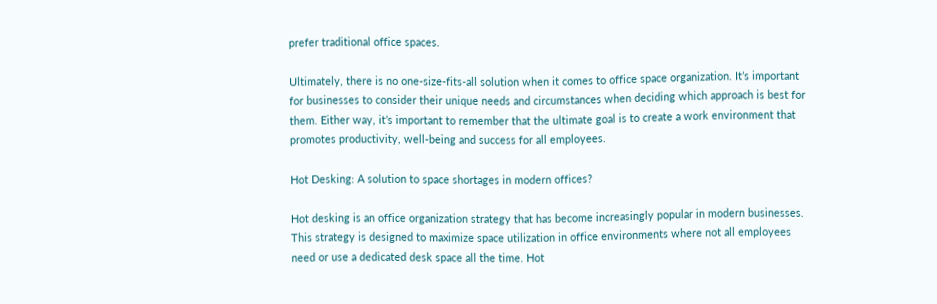prefer traditional office spaces.

Ultimately, there is no one-size-fits-all solution when it comes to office space organization. It’s important for businesses to consider their unique needs and circumstances when deciding which approach is best for them. Either way, it’s important to remember that the ultimate goal is to create a work environment that promotes productivity, well-being and success for all employees.

Hot Desking: A solution to space shortages in modern offices?

Hot desking is an office organization strategy that has become increasingly popular in modern businesses. This strategy is designed to maximize space utilization in office environments where not all employees need or use a dedicated desk space all the time. Hot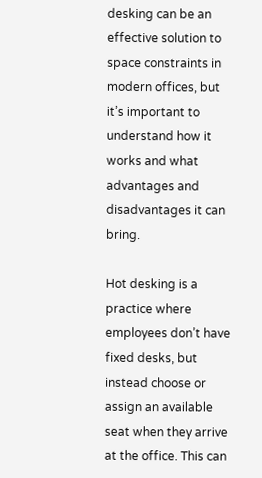desking can be an effective solution to space constraints in modern offices, but it’s important to understand how it works and what advantages and disadvantages it can bring.

Hot desking is a practice where employees don’t have fixed desks, but instead choose or assign an available seat when they arrive at the office. This can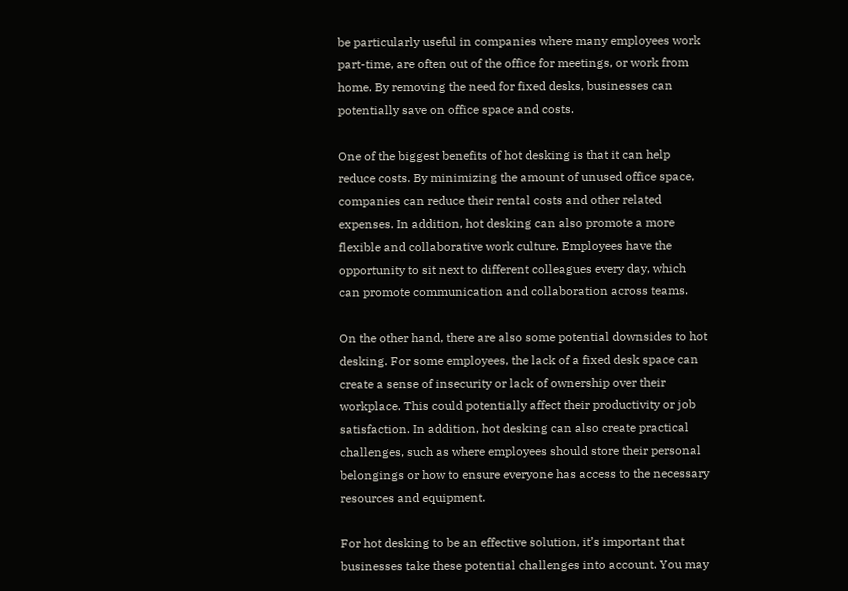be particularly useful in companies where many employees work part-time, are often out of the office for meetings, or work from home. By removing the need for fixed desks, businesses can potentially save on office space and costs.

One of the biggest benefits of hot desking is that it can help reduce costs. By minimizing the amount of unused office space, companies can reduce their rental costs and other related expenses. In addition, hot desking can also promote a more flexible and collaborative work culture. Employees have the opportunity to sit next to different colleagues every day, which can promote communication and collaboration across teams.

On the other hand, there are also some potential downsides to hot desking. For some employees, the lack of a fixed desk space can create a sense of insecurity or lack of ownership over their workplace. This could potentially affect their productivity or job satisfaction. In addition, hot desking can also create practical challenges, such as where employees should store their personal belongings or how to ensure everyone has access to the necessary resources and equipment.

For hot desking to be an effective solution, it’s important that businesses take these potential challenges into account. You may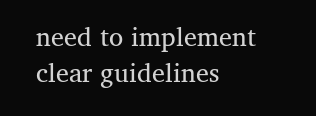need to implement clear guidelines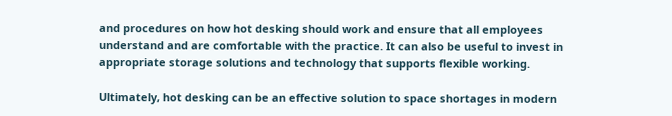and procedures on how hot desking should work and ensure that all employees understand and are comfortable with the practice. It can also be useful to invest in appropriate storage solutions and technology that supports flexible working.

Ultimately, hot desking can be an effective solution to space shortages in modern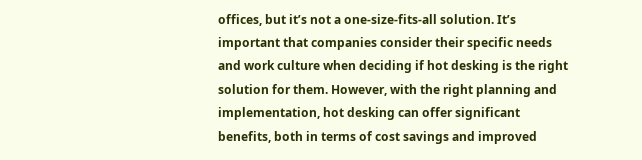offices, but it’s not a one-size-fits-all solution. It’s important that companies consider their specific needs and work culture when deciding if hot desking is the right solution for them. However, with the right planning and implementation, hot desking can offer significant benefits, both in terms of cost savings and improved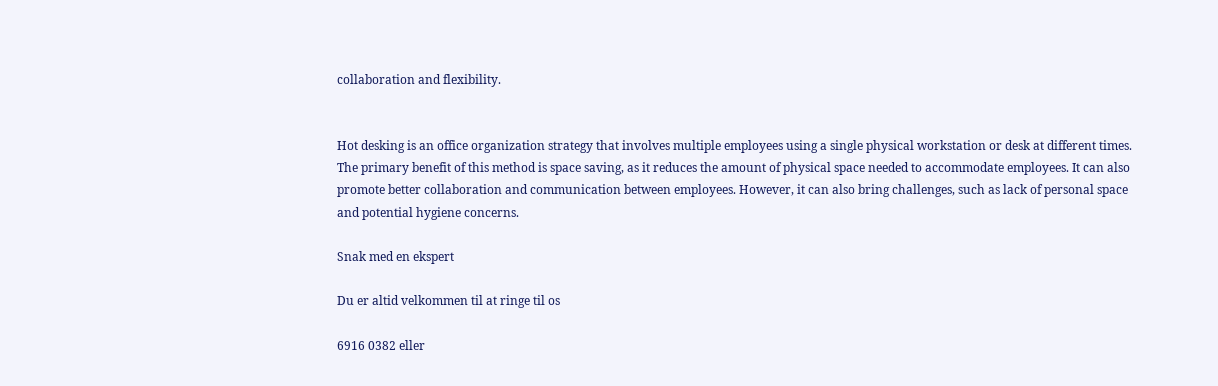collaboration and flexibility.


Hot desking is an office organization strategy that involves multiple employees using a single physical workstation or desk at different times. The primary benefit of this method is space saving, as it reduces the amount of physical space needed to accommodate employees. It can also promote better collaboration and communication between employees. However, it can also bring challenges, such as lack of personal space and potential hygiene concerns.

Snak med en ekspert

Du er altid velkommen til at ringe til os

6916 0382 eller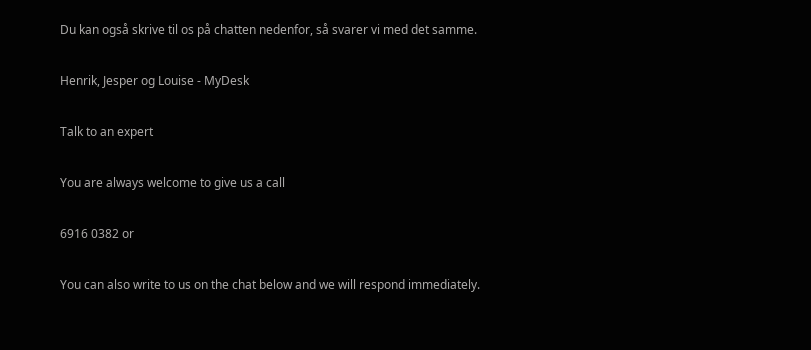Du kan også skrive til os på chatten nedenfor, så svarer vi med det samme.

Henrik, Jesper og Louise - MyDesk

Talk to an expert

You are always welcome to give us a call

6916 0382 or

You can also write to us on the chat below and we will respond immediately.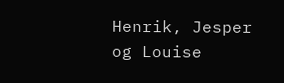Henrik, Jesper og Louise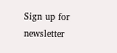Sign up for newsletter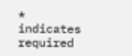* indicates required